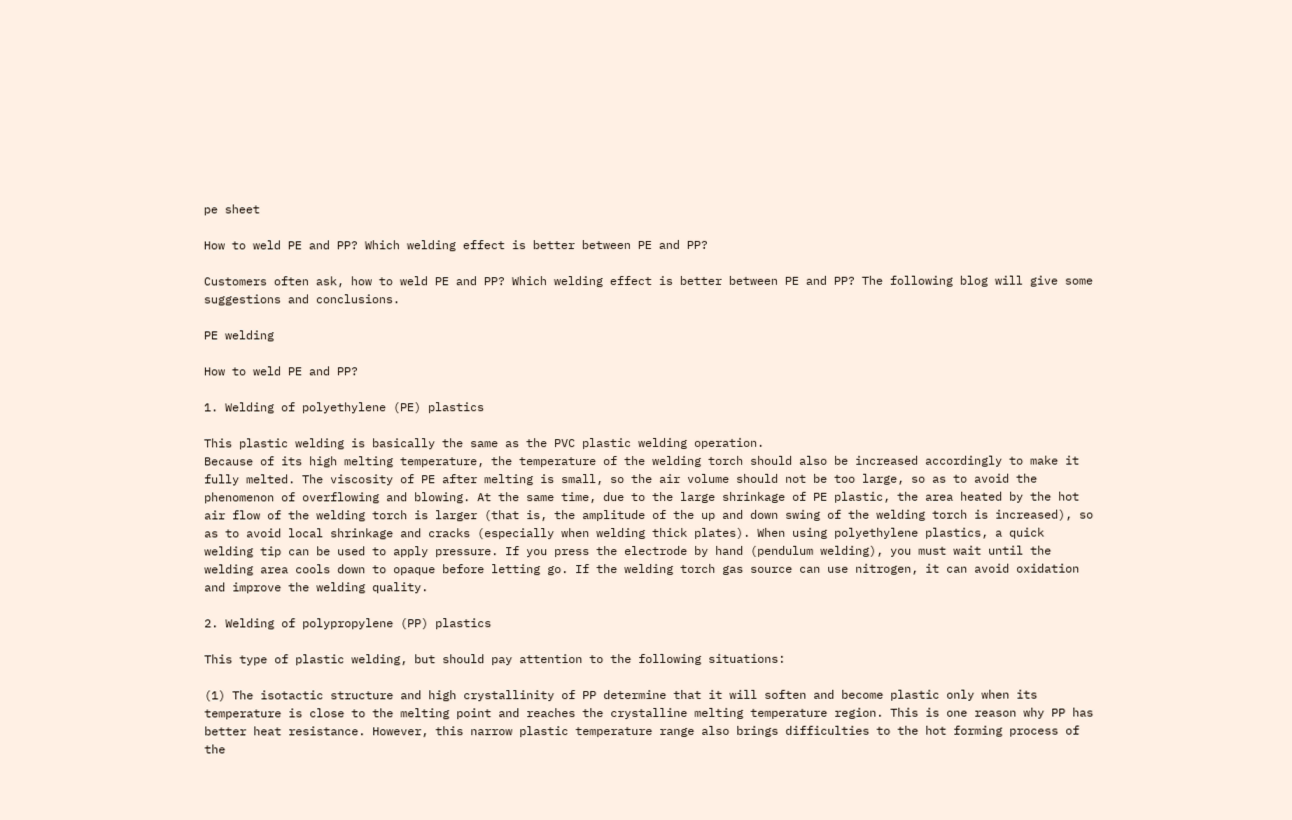pe sheet

How to weld PE and PP? Which welding effect is better between PE and PP?

Customers often ask, how to weld PE and PP? Which welding effect is better between PE and PP? The following blog will give some suggestions and conclusions.

PE welding

How to weld PE and PP?

1. Welding of polyethylene (PE) plastics

This plastic welding is basically the same as the PVC plastic welding operation.
Because of its high melting temperature, the temperature of the welding torch should also be increased accordingly to make it fully melted. The viscosity of PE after melting is small, so the air volume should not be too large, so as to avoid the phenomenon of overflowing and blowing. At the same time, due to the large shrinkage of PE plastic, the area heated by the hot air flow of the welding torch is larger (that is, the amplitude of the up and down swing of the welding torch is increased), so as to avoid local shrinkage and cracks (especially when welding thick plates). When using polyethylene plastics, a quick welding tip can be used to apply pressure. If you press the electrode by hand (pendulum welding), you must wait until the welding area cools down to opaque before letting go. If the welding torch gas source can use nitrogen, it can avoid oxidation and improve the welding quality.

2. Welding of polypropylene (PP) plastics

This type of plastic welding, but should pay attention to the following situations:

(1) The isotactic structure and high crystallinity of PP determine that it will soften and become plastic only when its temperature is close to the melting point and reaches the crystalline melting temperature region. This is one reason why PP has better heat resistance. However, this narrow plastic temperature range also brings difficulties to the hot forming process of the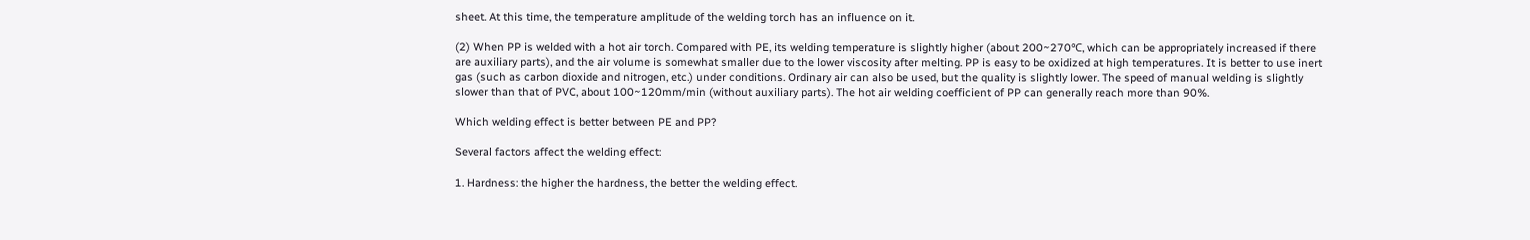sheet. At this time, the temperature amplitude of the welding torch has an influence on it.

(2) When PP is welded with a hot air torch. Compared with PE, its welding temperature is slightly higher (about 200~270℃, which can be appropriately increased if there are auxiliary parts), and the air volume is somewhat smaller due to the lower viscosity after melting. PP is easy to be oxidized at high temperatures. It is better to use inert gas (such as carbon dioxide and nitrogen, etc.) under conditions. Ordinary air can also be used, but the quality is slightly lower. The speed of manual welding is slightly slower than that of PVC, about 100~120mm/min (without auxiliary parts). The hot air welding coefficient of PP can generally reach more than 90%.

Which welding effect is better between PE and PP?

Several factors affect the welding effect:

1. Hardness: the higher the hardness, the better the welding effect.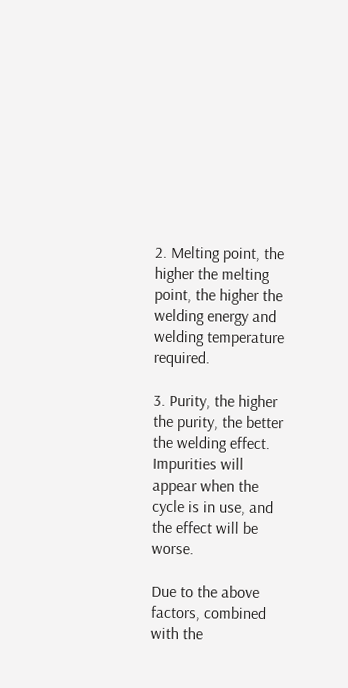2. Melting point, the higher the melting point, the higher the welding energy and welding temperature required.

3. Purity, the higher the purity, the better the welding effect. Impurities will appear when the cycle is in use, and the effect will be worse.

Due to the above factors, combined with the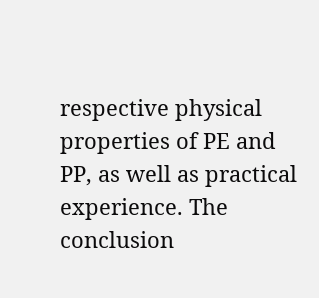respective physical properties of PE and PP, as well as practical experience. The conclusion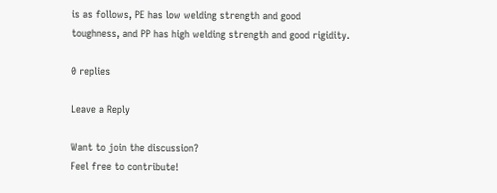is as follows, PE has low welding strength and good toughness, and PP has high welding strength and good rigidity.

0 replies

Leave a Reply

Want to join the discussion?
Feel free to contribute!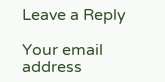Leave a Reply

Your email address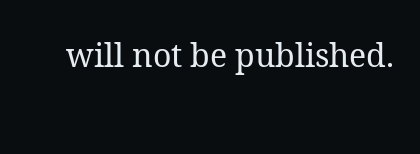will not be published.